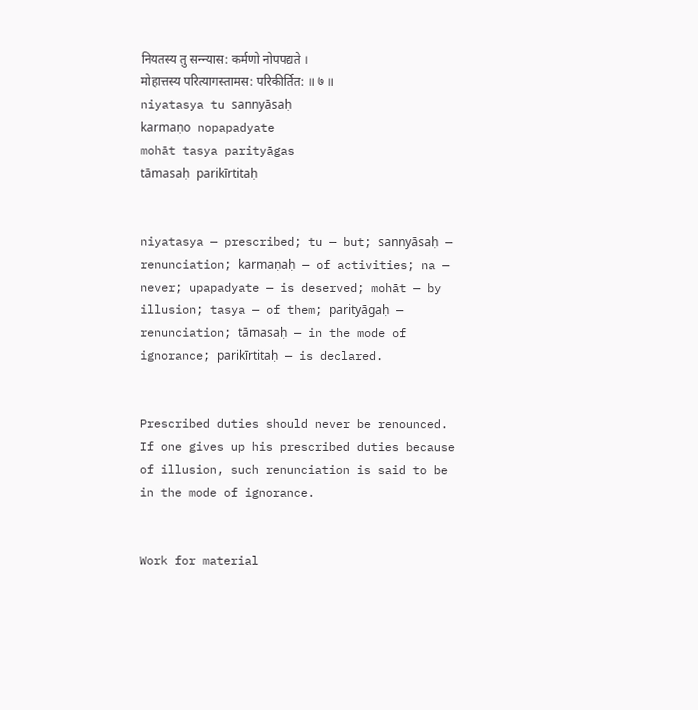नियतस्य तु सन्न्यास: कर्मणो नोपपद्यते ।
मोहात्तस्य परित्यागस्तामस: परिकीर्तित: ॥ ७ ॥
niyatasya tu sannyāsaḥ
karmaṇo nopapadyate
mohāt tasya parityāgas
tāmasaḥ parikīrtitaḥ


niyatasya — prescribed; tu — but; sannyāsaḥ — renunciation; karmaṇaḥ — of activities; na — never; upapadyate — is deserved; mohāt — by illusion; tasya — of them; parityāgaḥ — renunciation; tāmasaḥ — in the mode of ignorance; parikīrtitaḥ — is declared.


Prescribed duties should never be renounced. If one gives up his prescribed duties because of illusion, such renunciation is said to be in the mode of ignorance.


Work for material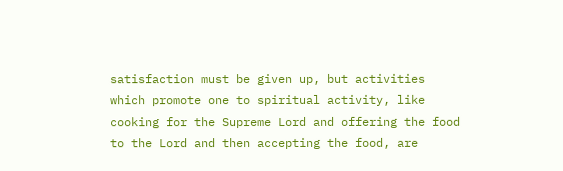satisfaction must be given up, but activities which promote one to spiritual activity, like cooking for the Supreme Lord and offering the food to the Lord and then accepting the food, are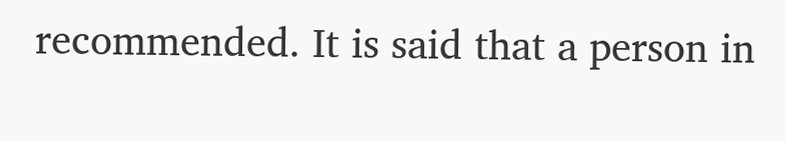recommended. It is said that a person in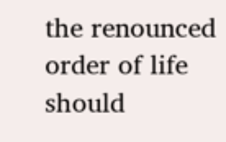the renounced order of life should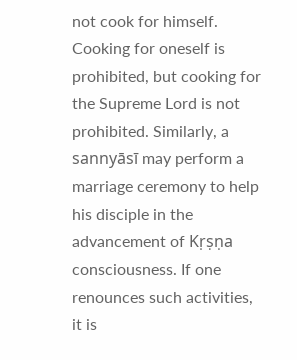not cook for himself. Cooking for oneself is prohibited, but cooking for the Supreme Lord is not prohibited. Similarly, a sannyāsī may perform a marriage ceremony to help his disciple in the advancement of Kṛṣṇa consciousness. If one renounces such activities, it is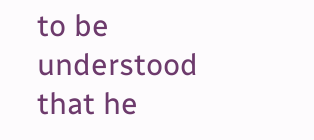to be understood that he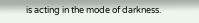is acting in the mode of darkness.